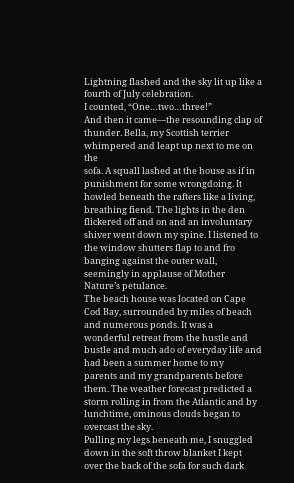Lightning flashed and the sky lit up like a fourth of July celebration.
I counted, “One…two…three!”
And then it came—the resounding clap of thunder. Bella, my Scottish terrier whimpered and leapt up next to me on the
sofa. A squall lashed at the house as if in punishment for some wrongdoing. It howled beneath the rafters like a living,
breathing fiend. The lights in the den flickered off and on and an involuntary shiver went down my spine. I listened to
the window shutters flap to and fro banging against the outer wall, seemingly in applause of Mother Nature’s petulance.
The beach house was located on Cape Cod Bay, surrounded by miles of beach and numerous ponds. It was a
wonderful retreat from the hustle and bustle and much ado of everyday life and had been a summer home to my
parents and my grandparents before them. The weather forecast predicted a storm rolling in from the Atlantic and by
lunchtime, ominous clouds began to overcast the sky.
Pulling my legs beneath me, I snuggled down in the soft throw blanket I kept over the back of the sofa for such dark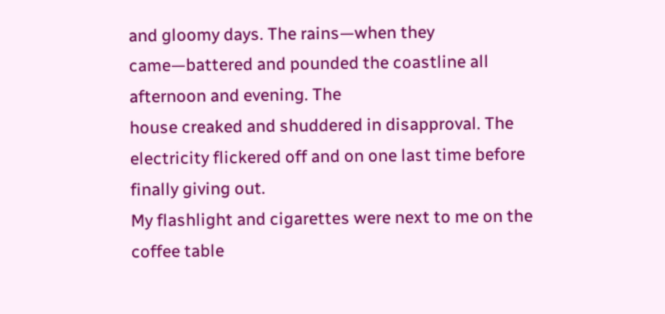and gloomy days. The rains—when they came—battered and pounded the coastline all afternoon and evening. The
house creaked and shuddered in disapproval. The electricity flickered off and on one last time before finally giving out.
My flashlight and cigarettes were next to me on the coffee table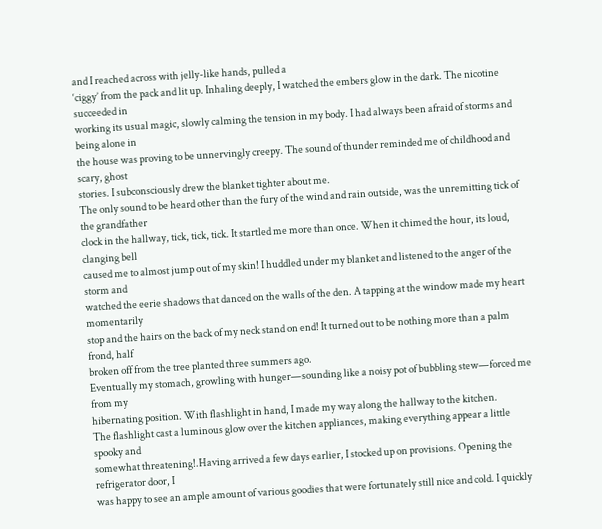and I reached across with jelly-like hands, pulled a
‘ciggy’ from the pack and lit up. Inhaling deeply, I watched the embers glow in the dark. The nicotine succeeded in
working its usual magic, slowly calming the tension in my body. I had always been afraid of storms and being alone in
the house was proving to be unnervingly creepy. The sound of thunder reminded me of childhood and scary, ghost
stories. I subconsciously drew the blanket tighter about me.
The only sound to be heard other than the fury of the wind and rain outside, was the unremitting tick of the grandfather
clock in the hallway, tick, tick, tick. It startled me more than once. When it chimed the hour, its loud, clanging bell
caused me to almost jump out of my skin! I huddled under my blanket and listened to the anger of the storm and
watched the eerie shadows that danced on the walls of the den. A tapping at the window made my heart momentarily
stop and the hairs on the back of my neck stand on end! It turned out to be nothing more than a palm frond, half
broken off from the tree planted three summers ago.
Eventually my stomach, growling with hunger—sounding like a noisy pot of bubbling stew—forced me from my
hibernating position. With flashlight in hand, I made my way along the hallway to the kitchen.
The flashlight cast a luminous glow over the kitchen appliances, making everything appear a little spooky and
somewhat threatening!.Having arrived a few days earlier, I stocked up on provisions. Opening the refrigerator door, I
was happy to see an ample amount of various goodies that were fortunately still nice and cold. I quickly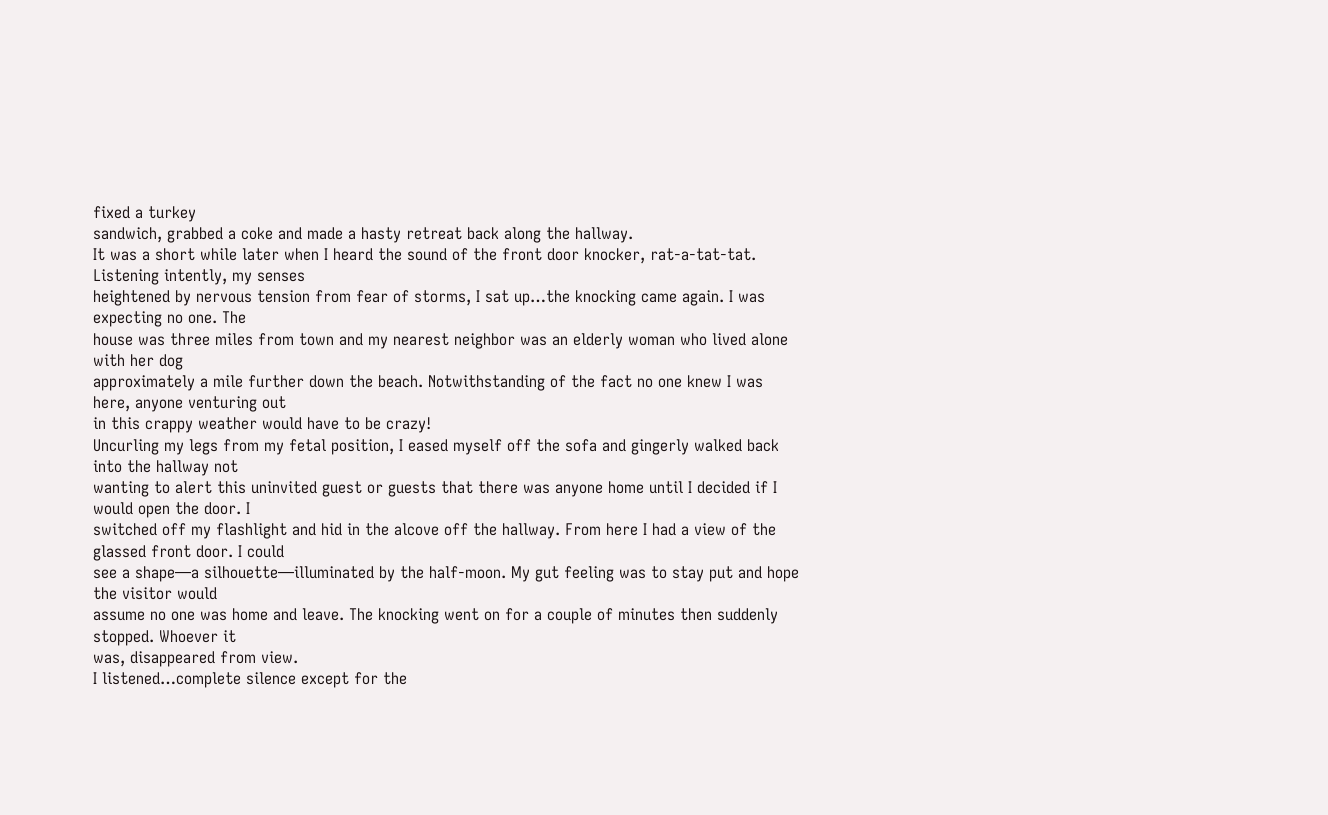fixed a turkey
sandwich, grabbed a coke and made a hasty retreat back along the hallway.
It was a short while later when I heard the sound of the front door knocker, rat-a-tat-tat. Listening intently, my senses
heightened by nervous tension from fear of storms, I sat up…the knocking came again. I was expecting no one. The
house was three miles from town and my nearest neighbor was an elderly woman who lived alone with her dog
approximately a mile further down the beach. Notwithstanding of the fact no one knew I was here, anyone venturing out
in this crappy weather would have to be crazy!
Uncurling my legs from my fetal position, I eased myself off the sofa and gingerly walked back into the hallway not
wanting to alert this uninvited guest or guests that there was anyone home until I decided if I would open the door. I
switched off my flashlight and hid in the alcove off the hallway. From here I had a view of the glassed front door. I could
see a shape—a silhouette—illuminated by the half-moon. My gut feeling was to stay put and hope the visitor would
assume no one was home and leave. The knocking went on for a couple of minutes then suddenly stopped. Whoever it
was, disappeared from view.
I listened…complete silence except for the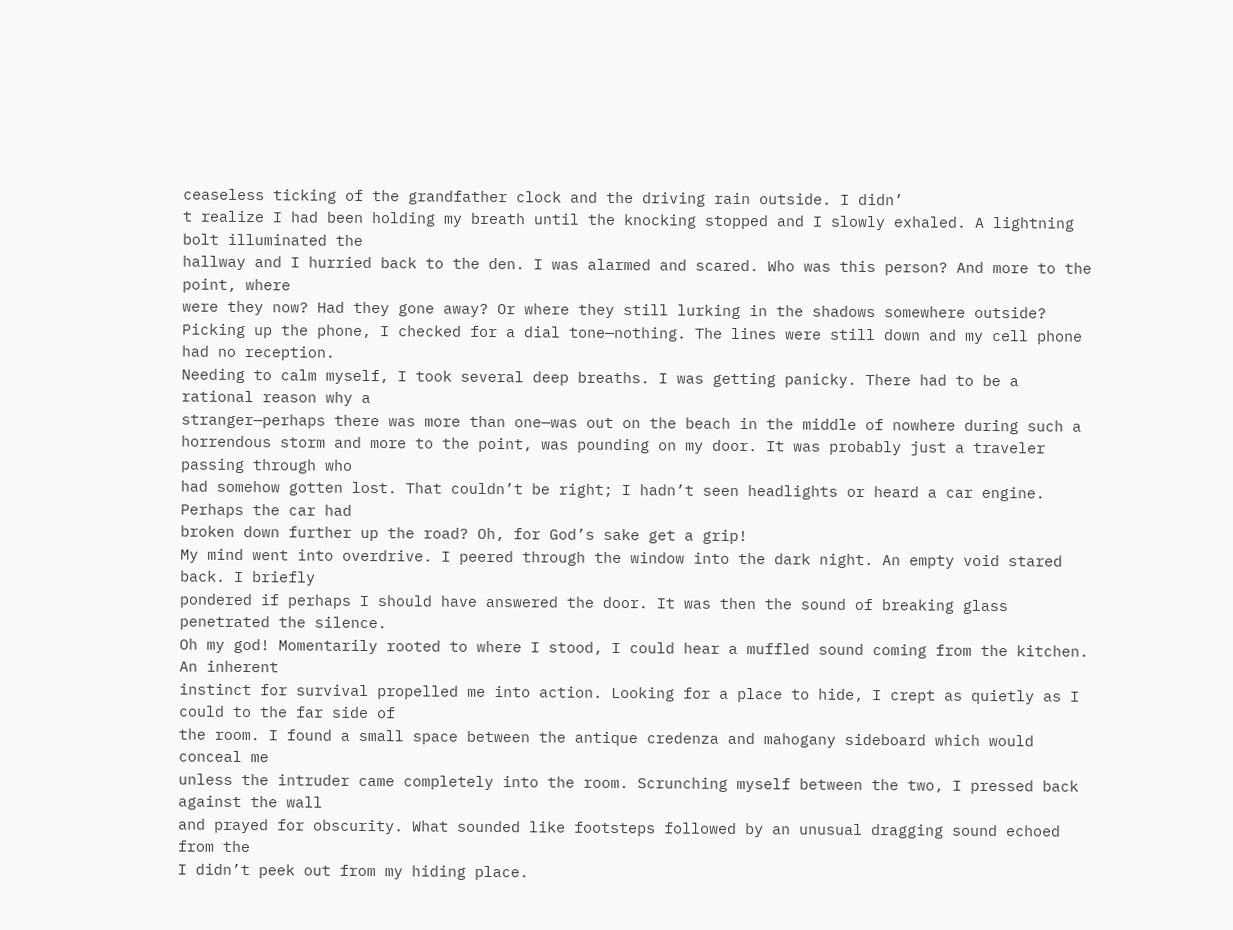ceaseless ticking of the grandfather clock and the driving rain outside. I didn’
t realize I had been holding my breath until the knocking stopped and I slowly exhaled. A lightning bolt illuminated the
hallway and I hurried back to the den. I was alarmed and scared. Who was this person? And more to the point, where
were they now? Had they gone away? Or where they still lurking in the shadows somewhere outside?
Picking up the phone, I checked for a dial tone—nothing. The lines were still down and my cell phone had no reception.
Needing to calm myself, I took several deep breaths. I was getting panicky. There had to be a rational reason why a
stranger—perhaps there was more than one—was out on the beach in the middle of nowhere during such a
horrendous storm and more to the point, was pounding on my door. It was probably just a traveler passing through who
had somehow gotten lost. That couldn’t be right; I hadn’t seen headlights or heard a car engine. Perhaps the car had
broken down further up the road? Oh, for God’s sake get a grip!
My mind went into overdrive. I peered through the window into the dark night. An empty void stared back. I briefly
pondered if perhaps I should have answered the door. It was then the sound of breaking glass penetrated the silence.
Oh my god! Momentarily rooted to where I stood, I could hear a muffled sound coming from the kitchen. An inherent
instinct for survival propelled me into action. Looking for a place to hide, I crept as quietly as I could to the far side of
the room. I found a small space between the antique credenza and mahogany sideboard which would conceal me
unless the intruder came completely into the room. Scrunching myself between the two, I pressed back against the wall
and prayed for obscurity. What sounded like footsteps followed by an unusual dragging sound echoed from the
I didn’t peek out from my hiding place.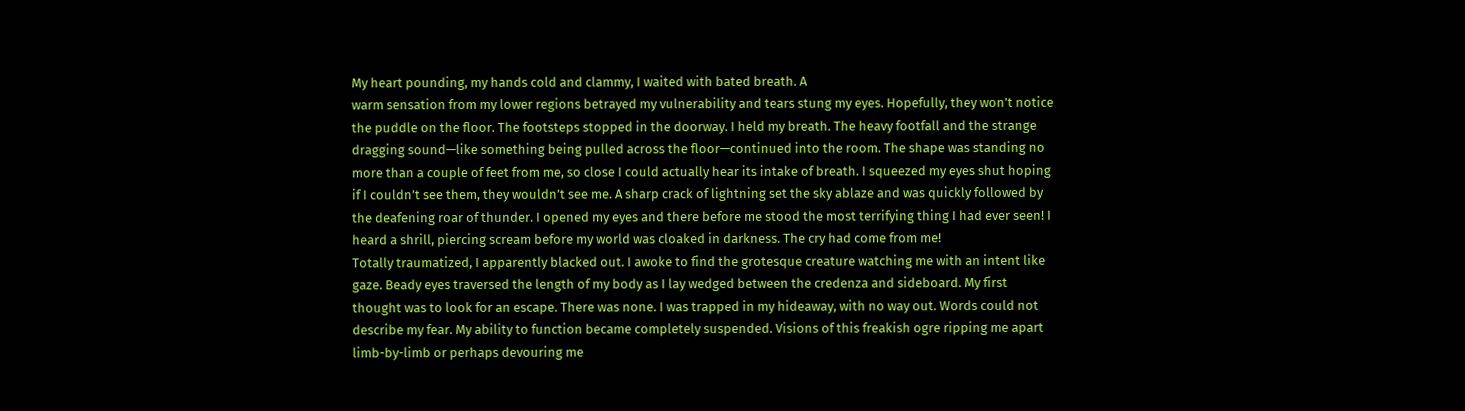My heart pounding, my hands cold and clammy, I waited with bated breath. A
warm sensation from my lower regions betrayed my vulnerability and tears stung my eyes. Hopefully, they won’t notice
the puddle on the floor. The footsteps stopped in the doorway. I held my breath. The heavy footfall and the strange
dragging sound—like something being pulled across the floor—continued into the room. The shape was standing no
more than a couple of feet from me, so close I could actually hear its intake of breath. I squeezed my eyes shut hoping
if I couldn’t see them, they wouldn’t see me. A sharp crack of lightning set the sky ablaze and was quickly followed by
the deafening roar of thunder. I opened my eyes and there before me stood the most terrifying thing I had ever seen! I
heard a shrill, piercing scream before my world was cloaked in darkness. The cry had come from me!
Totally traumatized, I apparently blacked out. I awoke to find the grotesque creature watching me with an intent like
gaze. Beady eyes traversed the length of my body as I lay wedged between the credenza and sideboard. My first
thought was to look for an escape. There was none. I was trapped in my hideaway, with no way out. Words could not
describe my fear. My ability to function became completely suspended. Visions of this freakish ogre ripping me apart
limb-by-limb or perhaps devouring me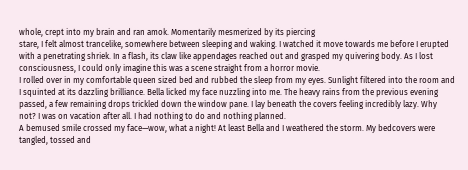whole, crept into my brain and ran amok. Momentarily mesmerized by its piercing
stare, I felt almost trancelike, somewhere between sleeping and waking. I watched it move towards me before I erupted
with a penetrating shriek. In a flash, its claw like appendages reached out and grasped my quivering body. As I lost
consciousness, I could only imagine this was a scene straight from a horror movie.
I rolled over in my comfortable queen sized bed and rubbed the sleep from my eyes. Sunlight filtered into the room and
I squinted at its dazzling brilliance. Bella licked my face nuzzling into me. The heavy rains from the previous evening
passed, a few remaining drops trickled down the window pane. I lay beneath the covers feeling incredibly lazy. Why
not? I was on vacation after all. I had nothing to do and nothing planned.
A bemused smile crossed my face—wow, what a night! At least Bella and I weathered the storm. My bedcovers were
tangled, tossed and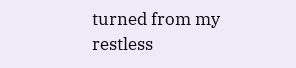turned from my restless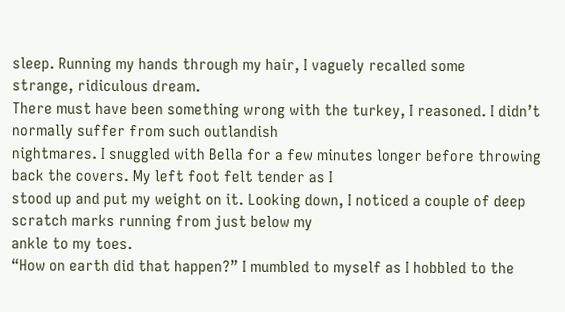sleep. Running my hands through my hair, I vaguely recalled some
strange, ridiculous dream.
There must have been something wrong with the turkey, I reasoned. I didn’t normally suffer from such outlandish
nightmares. I snuggled with Bella for a few minutes longer before throwing back the covers. My left foot felt tender as I
stood up and put my weight on it. Looking down, I noticed a couple of deep scratch marks running from just below my
ankle to my toes.
“How on earth did that happen?” I mumbled to myself as I hobbled to the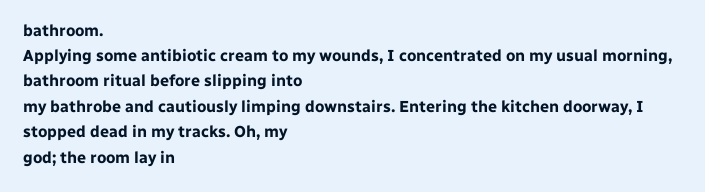bathroom.
Applying some antibiotic cream to my wounds, I concentrated on my usual morning, bathroom ritual before slipping into
my bathrobe and cautiously limping downstairs. Entering the kitchen doorway, I stopped dead in my tracks. Oh, my
god; the room lay in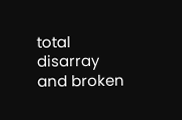total disarray and broken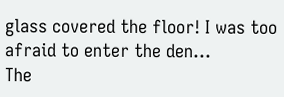glass covered the floor! I was too afraid to enter the den…
The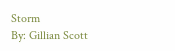Storm
By: Gillian Scott